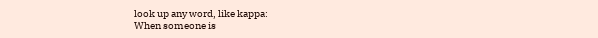look up any word, like kappa:
When someone is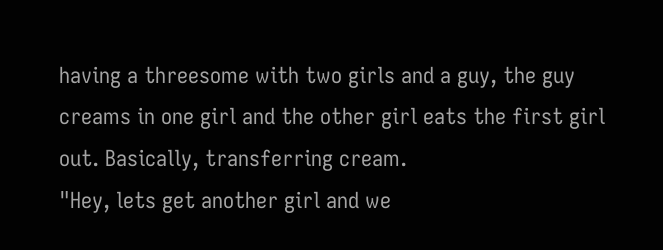having a threesome with two girls and a guy, the guy creams in one girl and the other girl eats the first girl out. Basically, transferring cream.
"Hey, lets get another girl and we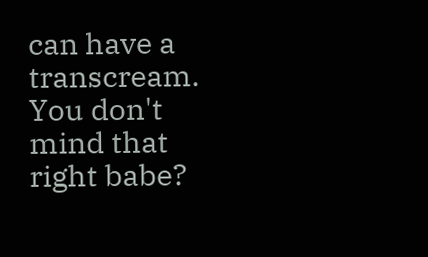can have a transcream. You don't mind that right babe?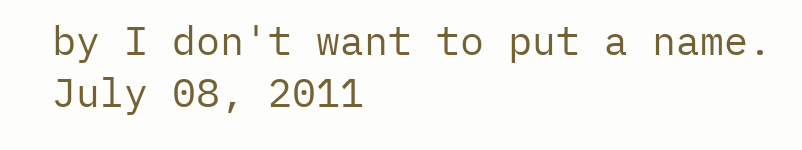by I don't want to put a name. July 08, 2011